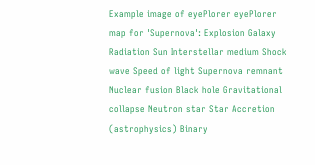Example image of eyePlorer eyePlorer map for 'Supernova': Explosion Galaxy Radiation Sun Interstellar medium Shock wave Speed of light Supernova remnant Nuclear fusion Black hole Gravitational collapse Neutron star Star Accretion (astrophysics) Binary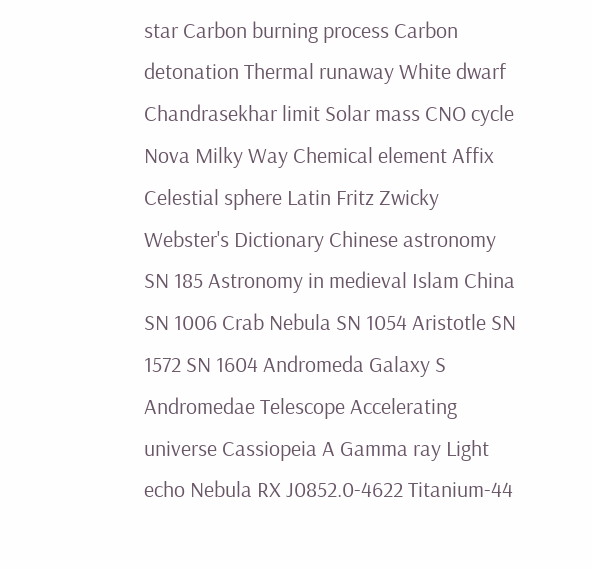star Carbon burning process Carbon detonation Thermal runaway White dwarf Chandrasekhar limit Solar mass CNO cycle Nova Milky Way Chemical element Affix Celestial sphere Latin Fritz Zwicky Webster's Dictionary Chinese astronomy SN 185 Astronomy in medieval Islam China SN 1006 Crab Nebula SN 1054 Aristotle SN 1572 SN 1604 Andromeda Galaxy S Andromedae Telescope Accelerating universe Cassiopeia A Gamma ray Light echo Nebula RX J0852.0-4622 Titanium-44